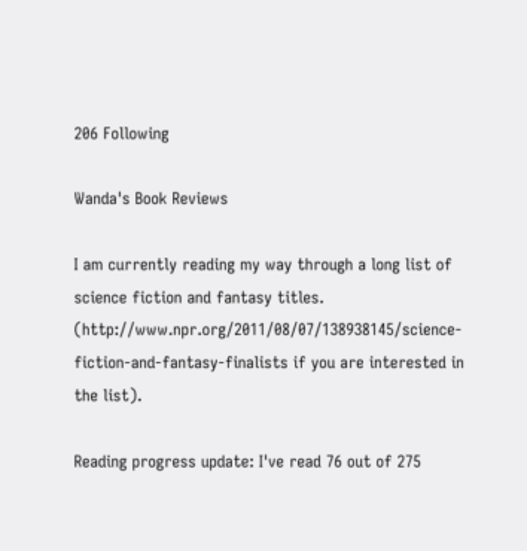206 Following

Wanda's Book Reviews

I am currently reading my way through a long list of science fiction and fantasy titles.  (http://www.npr.org/2011/08/07/138938145/science-fiction-and-fantasy-finalists if you are interested in the list).

Reading progress update: I've read 76 out of 275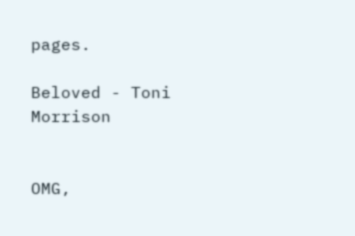pages.

Beloved - Toni Morrison


OMG,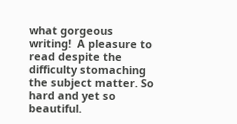what gorgeous writing!  A pleasure to read despite the difficulty stomaching the subject matter. So hard and yet so beautiful.